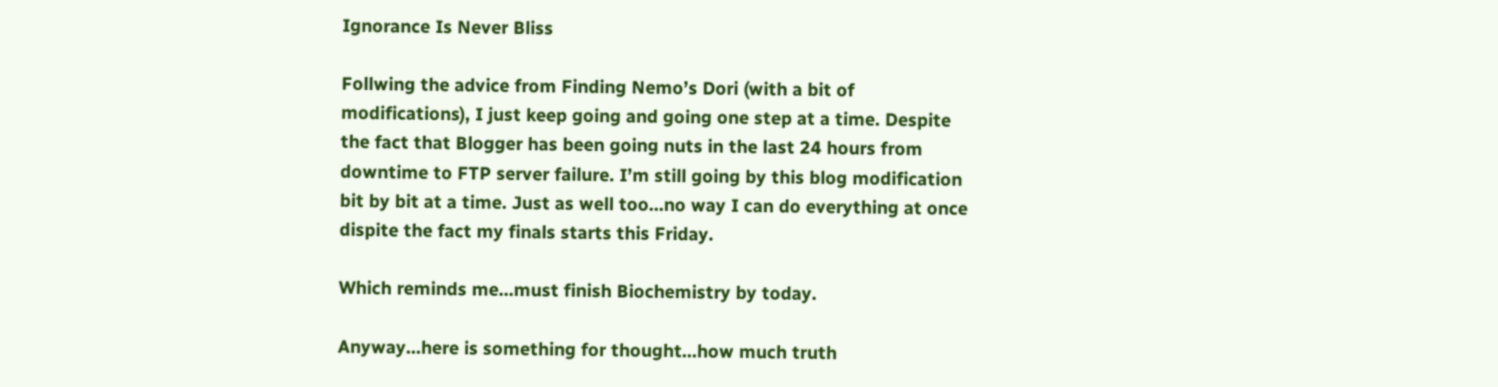Ignorance Is Never Bliss

Follwing the advice from Finding Nemo’s Dori (with a bit of modifications), I just keep going and going one step at a time. Despite the fact that Blogger has been going nuts in the last 24 hours from downtime to FTP server failure. I’m still going by this blog modification bit by bit at a time. Just as well too…no way I can do everything at once dispite the fact my finals starts this Friday.

Which reminds me…must finish Biochemistry by today.

Anyway…here is something for thought…how much truth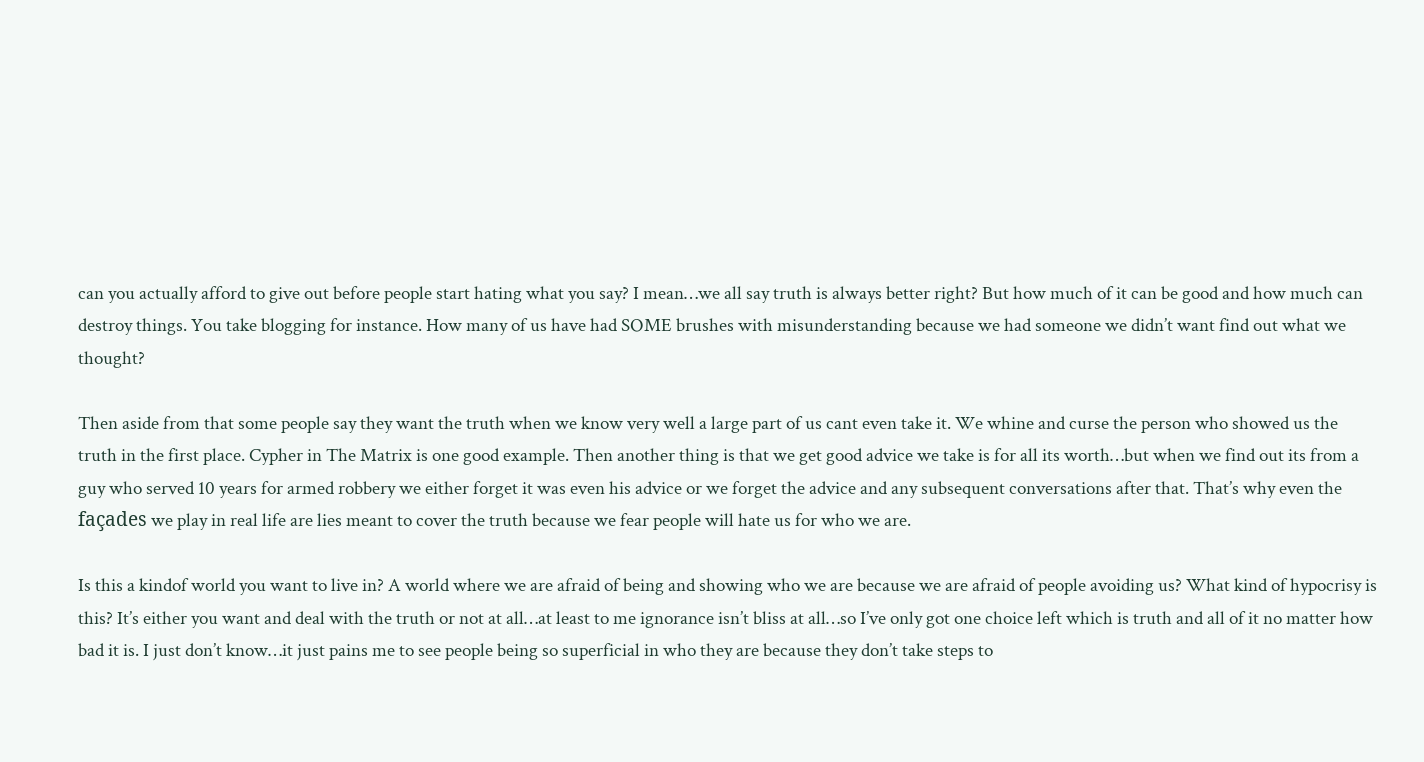can you actually afford to give out before people start hating what you say? I mean…we all say truth is always better right? But how much of it can be good and how much can destroy things. You take blogging for instance. How many of us have had SOME brushes with misunderstanding because we had someone we didn’t want find out what we thought?

Then aside from that some people say they want the truth when we know very well a large part of us cant even take it. We whine and curse the person who showed us the truth in the first place. Cypher in The Matrix is one good example. Then another thing is that we get good advice we take is for all its worth…but when we find out its from a guy who served 10 years for armed robbery we either forget it was even his advice or we forget the advice and any subsequent conversations after that. That’s why even the façades we play in real life are lies meant to cover the truth because we fear people will hate us for who we are.

Is this a kindof world you want to live in? A world where we are afraid of being and showing who we are because we are afraid of people avoiding us? What kind of hypocrisy is this? It’s either you want and deal with the truth or not at all…at least to me ignorance isn’t bliss at all…so I’ve only got one choice left which is truth and all of it no matter how bad it is. I just don’t know…it just pains me to see people being so superficial in who they are because they don’t take steps to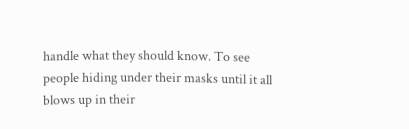handle what they should know. To see people hiding under their masks until it all blows up in their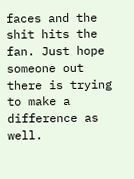faces and the shit hits the fan. Just hope someone out there is trying to make a difference as well.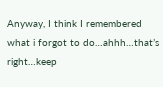Anyway, I think I remembered what i forgot to do…ahhh…that’s right…keep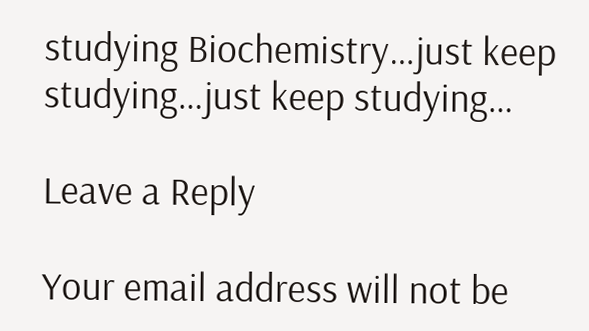studying Biochemistry…just keep studying…just keep studying…

Leave a Reply

Your email address will not be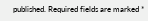published. Required fields are marked *